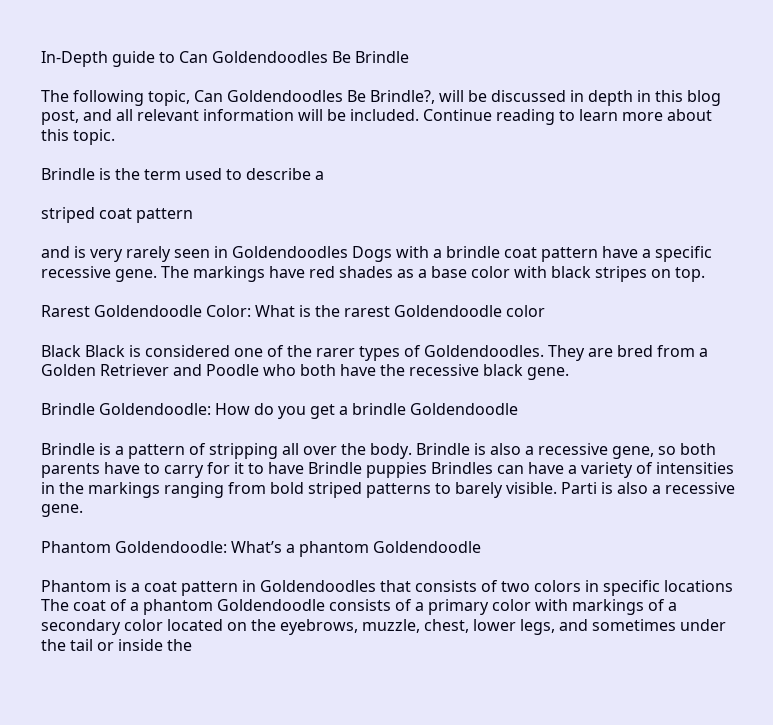In-Depth guide to Can Goldendoodles Be Brindle

The following topic, Can Goldendoodles Be Brindle?, will be discussed in depth in this blog post, and all relevant information will be included. Continue reading to learn more about this topic.

Brindle is the term used to describe a

striped coat pattern

and is very rarely seen in Goldendoodles Dogs with a brindle coat pattern have a specific recessive gene. The markings have red shades as a base color with black stripes on top.

Rarest Goldendoodle Color: What is the rarest Goldendoodle color

Black Black is considered one of the rarer types of Goldendoodles. They are bred from a Golden Retriever and Poodle who both have the recessive black gene.

Brindle Goldendoodle: How do you get a brindle Goldendoodle

Brindle is a pattern of stripping all over the body. Brindle is also a recessive gene, so both parents have to carry for it to have Brindle puppies Brindles can have a variety of intensities in the markings ranging from bold striped patterns to barely visible. Parti is also a recessive gene.

Phantom Goldendoodle: What’s a phantom Goldendoodle

Phantom is a coat pattern in Goldendoodles that consists of two colors in specific locations The coat of a phantom Goldendoodle consists of a primary color with markings of a secondary color located on the eyebrows, muzzle, chest, lower legs, and sometimes under the tail or inside the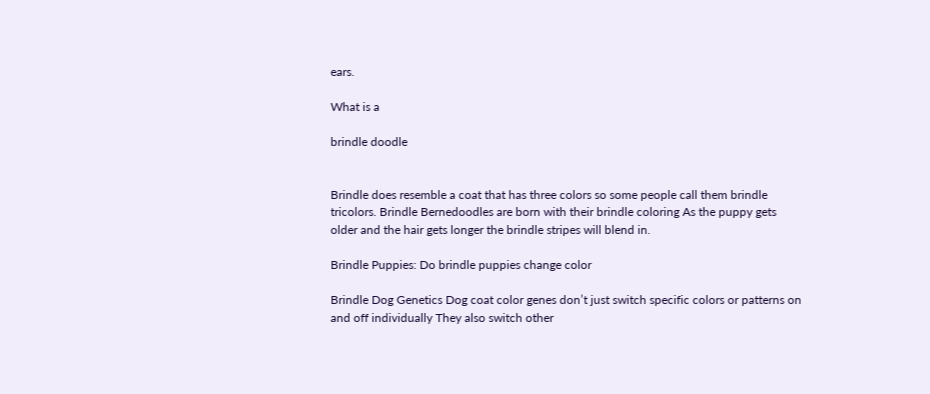ears.

What is a

brindle doodle


Brindle does resemble a coat that has three colors so some people call them brindle tricolors. Brindle Bernedoodles are born with their brindle coloring As the puppy gets older and the hair gets longer the brindle stripes will blend in.

Brindle Puppies: Do brindle puppies change color

Brindle Dog Genetics Dog coat color genes don’t just switch specific colors or patterns on and off individually They also switch other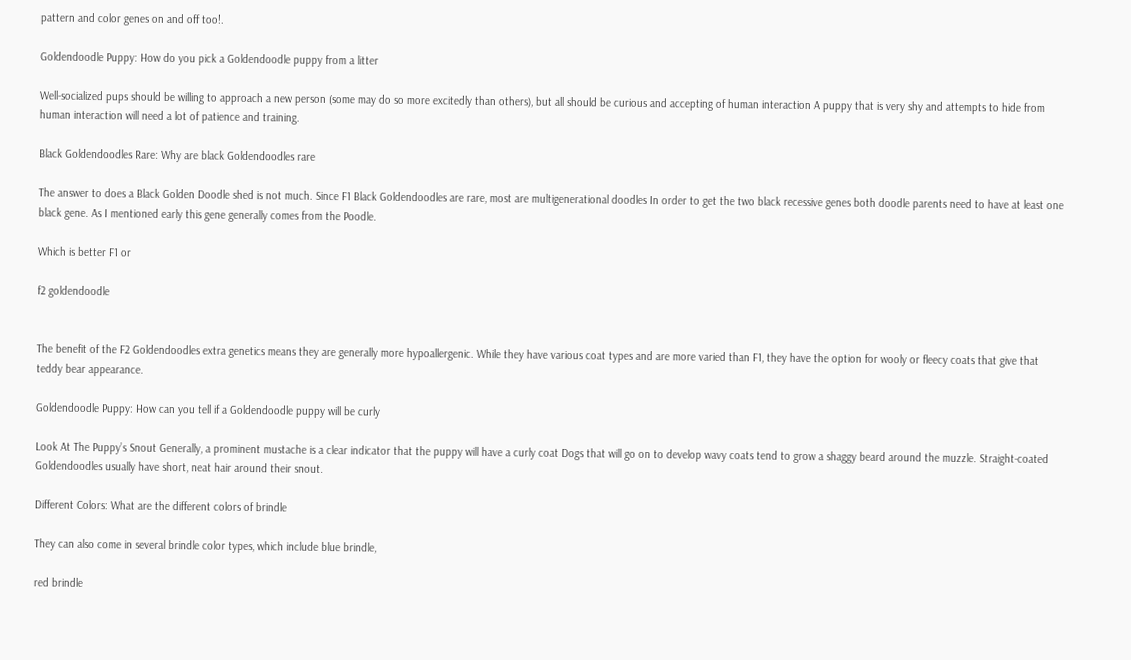pattern and color genes on and off too!.

Goldendoodle Puppy: How do you pick a Goldendoodle puppy from a litter

Well-socialized pups should be willing to approach a new person (some may do so more excitedly than others), but all should be curious and accepting of human interaction A puppy that is very shy and attempts to hide from human interaction will need a lot of patience and training.

Black Goldendoodles Rare: Why are black Goldendoodles rare

The answer to does a Black Golden Doodle shed is not much. Since F1 Black Goldendoodles are rare, most are multigenerational doodles In order to get the two black recessive genes both doodle parents need to have at least one black gene. As I mentioned early this gene generally comes from the Poodle.

Which is better F1 or

f2 goldendoodle


The benefit of the F2 Goldendoodles extra genetics means they are generally more hypoallergenic. While they have various coat types and are more varied than F1, they have the option for wooly or fleecy coats that give that teddy bear appearance.

Goldendoodle Puppy: How can you tell if a Goldendoodle puppy will be curly

Look At The Puppy’s Snout Generally, a prominent mustache is a clear indicator that the puppy will have a curly coat Dogs that will go on to develop wavy coats tend to grow a shaggy beard around the muzzle. Straight-coated Goldendoodles usually have short, neat hair around their snout.

Different Colors: What are the different colors of brindle

They can also come in several brindle color types, which include blue brindle,

red brindle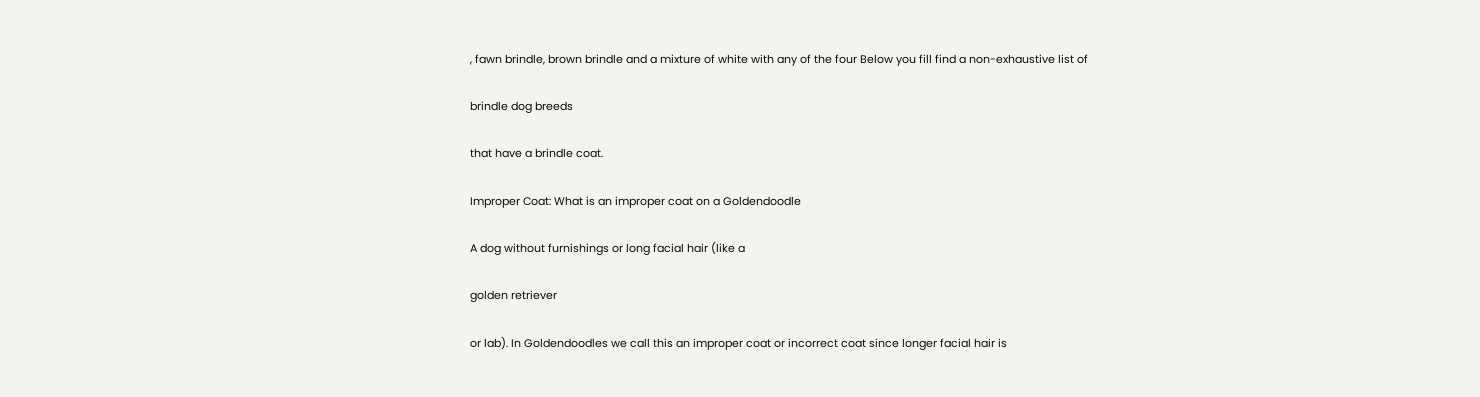, fawn brindle, brown brindle and a mixture of white with any of the four Below you fill find a non-exhaustive list of

brindle dog breeds

that have a brindle coat.

Improper Coat: What is an improper coat on a Goldendoodle

A dog without furnishings or long facial hair (like a

golden retriever

or lab). In Goldendoodles we call this an improper coat or incorrect coat since longer facial hair is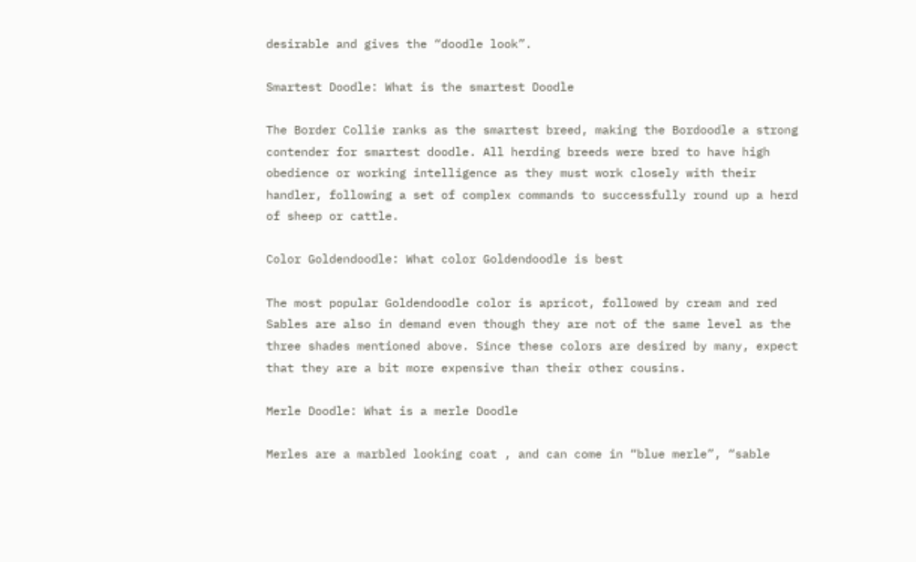desirable and gives the “doodle look”.

Smartest Doodle: What is the smartest Doodle

The Border Collie ranks as the smartest breed, making the Bordoodle a strong contender for smartest doodle. All herding breeds were bred to have high obedience or working intelligence as they must work closely with their handler, following a set of complex commands to successfully round up a herd of sheep or cattle.

Color Goldendoodle: What color Goldendoodle is best

The most popular Goldendoodle color is apricot, followed by cream and red Sables are also in demand even though they are not of the same level as the three shades mentioned above. Since these colors are desired by many, expect that they are a bit more expensive than their other cousins.

Merle Doodle: What is a merle Doodle

Merles are a marbled looking coat , and can come in “blue merle”, “sable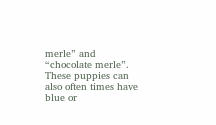merle” and “chocolate merle”. These puppies can also often times have blue or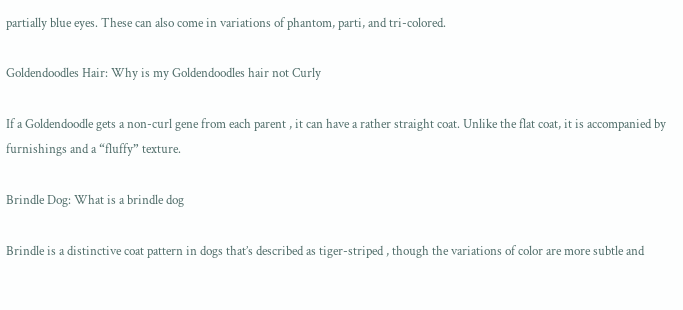partially blue eyes. These can also come in variations of phantom, parti, and tri-colored.

Goldendoodles Hair: Why is my Goldendoodles hair not Curly

If a Goldendoodle gets a non-curl gene from each parent , it can have a rather straight coat. Unlike the flat coat, it is accompanied by furnishings and a “fluffy” texture.

Brindle Dog: What is a brindle dog

Brindle is a distinctive coat pattern in dogs that’s described as tiger-striped , though the variations of color are more subtle and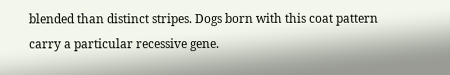blended than distinct stripes. Dogs born with this coat pattern carry a particular recessive gene.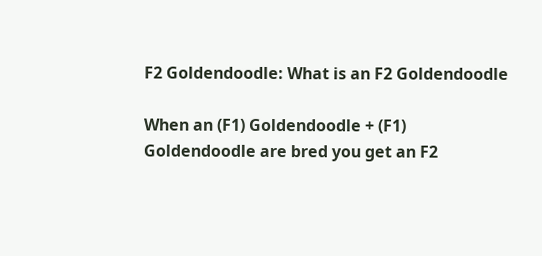F2 Goldendoodle: What is an F2 Goldendoodle

When an (F1) Goldendoodle + (F1) Goldendoodle are bred you get an F2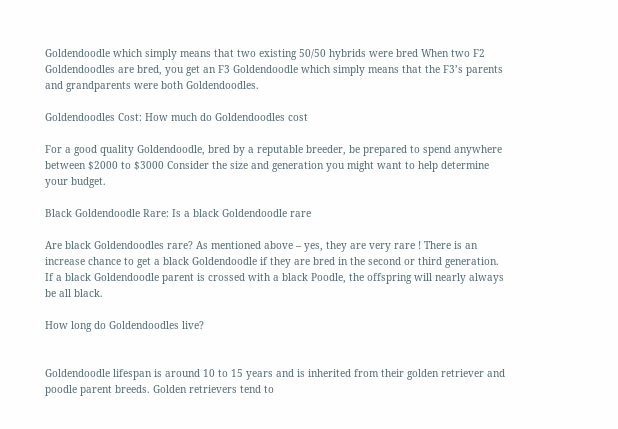Goldendoodle which simply means that two existing 50/50 hybrids were bred When two F2 Goldendoodles are bred, you get an F3 Goldendoodle which simply means that the F3’s parents and grandparents were both Goldendoodles.

Goldendoodles Cost: How much do Goldendoodles cost

For a good quality Goldendoodle, bred by a reputable breeder, be prepared to spend anywhere between $2000 to $3000 Consider the size and generation you might want to help determine your budget.

Black Goldendoodle Rare: Is a black Goldendoodle rare

Are black Goldendoodles rare? As mentioned above – yes, they are very rare ! There is an increase chance to get a black Goldendoodle if they are bred in the second or third generation. If a black Goldendoodle parent is crossed with a black Poodle, the offspring will nearly always be all black.

How long do Goldendoodles live?


Goldendoodle lifespan is around 10 to 15 years and is inherited from their golden retriever and poodle parent breeds. Golden retrievers tend to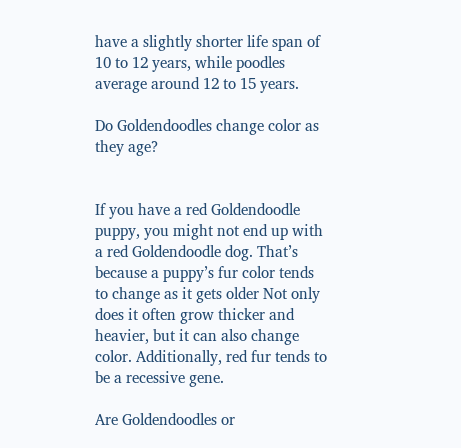have a slightly shorter life span of 10 to 12 years, while poodles average around 12 to 15 years.

Do Goldendoodles change color as they age?


If you have a red Goldendoodle puppy, you might not end up with a red Goldendoodle dog. That’s because a puppy’s fur color tends to change as it gets older Not only does it often grow thicker and heavier, but it can also change color. Additionally, red fur tends to be a recessive gene.

Are Goldendoodles or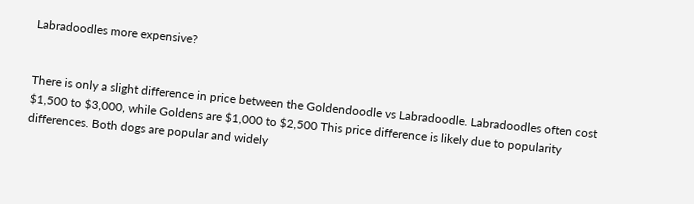Labradoodles more expensive?


There is only a slight difference in price between the Goldendoodle vs Labradoodle. Labradoodles often cost $1,500 to $3,000, while Goldens are $1,000 to $2,500 This price difference is likely due to popularity differences. Both dogs are popular and widely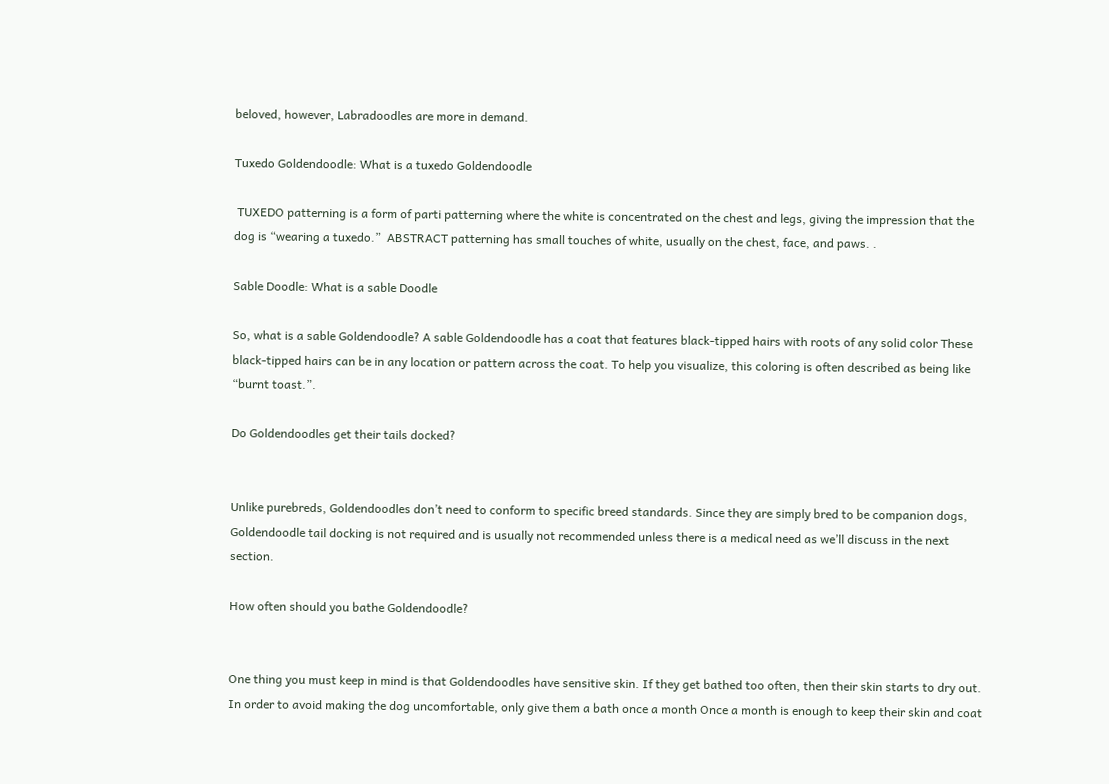beloved, however, Labradoodles are more in demand.

Tuxedo Goldendoodle: What is a tuxedo Goldendoodle

 TUXEDO patterning is a form of parti patterning where the white is concentrated on the chest and legs, giving the impression that the dog is “wearing a tuxedo.”  ABSTRACT patterning has small touches of white, usually on the chest, face, and paws. .

Sable Doodle: What is a sable Doodle

So, what is a sable Goldendoodle? A sable Goldendoodle has a coat that features black-tipped hairs with roots of any solid color These black-tipped hairs can be in any location or pattern across the coat. To help you visualize, this coloring is often described as being like “burnt toast.”.

Do Goldendoodles get their tails docked?


Unlike purebreds, Goldendoodles don’t need to conform to specific breed standards. Since they are simply bred to be companion dogs, Goldendoodle tail docking is not required and is usually not recommended unless there is a medical need as we’ll discuss in the next section.

How often should you bathe Goldendoodle?


One thing you must keep in mind is that Goldendoodles have sensitive skin. If they get bathed too often, then their skin starts to dry out. In order to avoid making the dog uncomfortable, only give them a bath once a month Once a month is enough to keep their skin and coat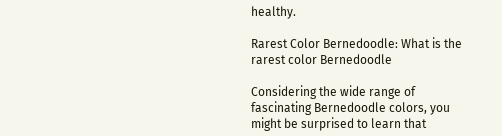healthy.

Rarest Color Bernedoodle: What is the rarest color Bernedoodle

Considering the wide range of fascinating Bernedoodle colors, you might be surprised to learn that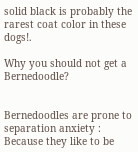solid black is probably the rarest coat color in these dogs!.

Why you should not get a Bernedoodle?


Bernedoodles are prone to separation anxiety : Because they like to be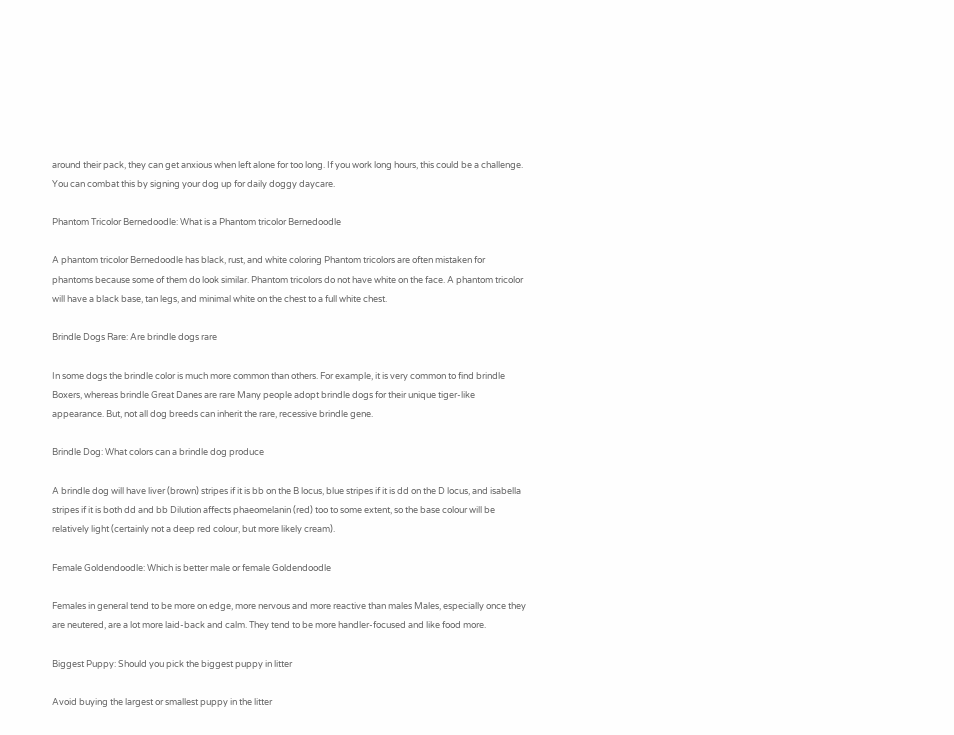around their pack, they can get anxious when left alone for too long. If you work long hours, this could be a challenge. You can combat this by signing your dog up for daily doggy daycare.

Phantom Tricolor Bernedoodle: What is a Phantom tricolor Bernedoodle

A phantom tricolor Bernedoodle has black, rust, and white coloring Phantom tricolors are often mistaken for phantoms because some of them do look similar. Phantom tricolors do not have white on the face. A phantom tricolor will have a black base, tan legs, and minimal white on the chest to a full white chest.

Brindle Dogs Rare: Are brindle dogs rare

In some dogs the brindle color is much more common than others. For example, it is very common to find brindle Boxers, whereas brindle Great Danes are rare Many people adopt brindle dogs for their unique tiger-like appearance. But, not all dog breeds can inherit the rare, recessive brindle gene.

Brindle Dog: What colors can a brindle dog produce

A brindle dog will have liver (brown) stripes if it is bb on the B locus, blue stripes if it is dd on the D locus, and isabella stripes if it is both dd and bb Dilution affects phaeomelanin (red) too to some extent, so the base colour will be relatively light (certainly not a deep red colour, but more likely cream).

Female Goldendoodle: Which is better male or female Goldendoodle

Females in general tend to be more on edge, more nervous and more reactive than males Males, especially once they are neutered, are a lot more laid-back and calm. They tend to be more handler-focused and like food more.

Biggest Puppy: Should you pick the biggest puppy in litter

Avoid buying the largest or smallest puppy in the litter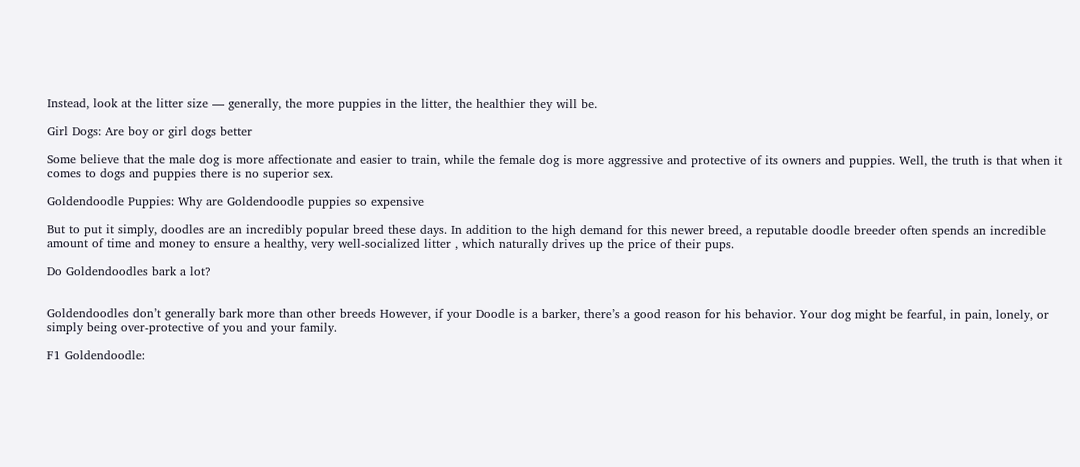Instead, look at the litter size — generally, the more puppies in the litter, the healthier they will be.

Girl Dogs: Are boy or girl dogs better

Some believe that the male dog is more affectionate and easier to train, while the female dog is more aggressive and protective of its owners and puppies. Well, the truth is that when it comes to dogs and puppies there is no superior sex.

Goldendoodle Puppies: Why are Goldendoodle puppies so expensive

But to put it simply, doodles are an incredibly popular breed these days. In addition to the high demand for this newer breed, a reputable doodle breeder often spends an incredible amount of time and money to ensure a healthy, very well-socialized litter , which naturally drives up the price of their pups.

Do Goldendoodles bark a lot?


Goldendoodles don’t generally bark more than other breeds However, if your Doodle is a barker, there’s a good reason for his behavior. Your dog might be fearful, in pain, lonely, or simply being over-protective of you and your family.

F1 Goldendoodle: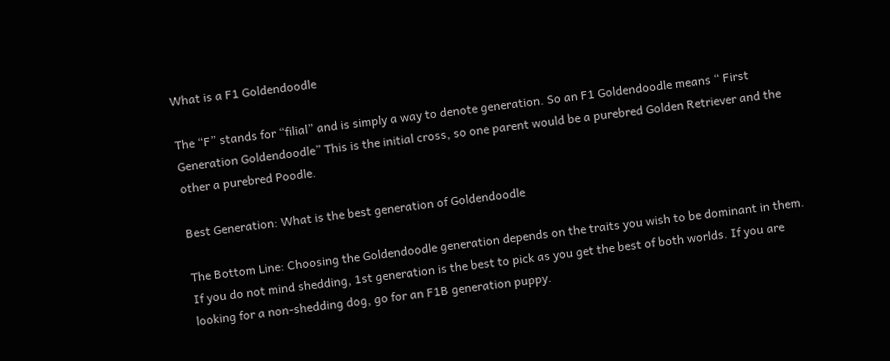What is a F1 Goldendoodle

The “F” stands for “filial” and is simply a way to denote generation. So an F1 Goldendoodle means “ First Generation Goldendoodle” This is the initial cross, so one parent would be a purebred Golden Retriever and the other a purebred Poodle.

Best Generation: What is the best generation of Goldendoodle

The Bottom Line: Choosing the Goldendoodle generation depends on the traits you wish to be dominant in them. If you do not mind shedding, 1st generation is the best to pick as you get the best of both worlds. If you are looking for a non-shedding dog, go for an F1B generation puppy.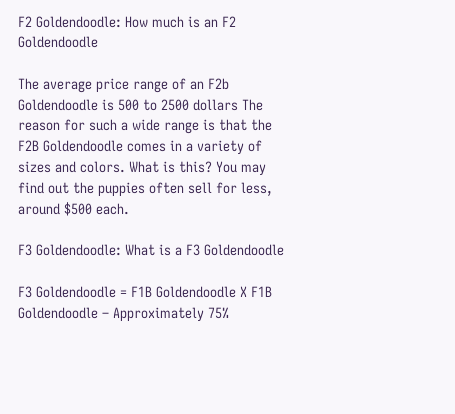F2 Goldendoodle: How much is an F2 Goldendoodle

The average price range of an F2b Goldendoodle is 500 to 2500 dollars The reason for such a wide range is that the F2B Goldendoodle comes in a variety of sizes and colors. What is this? You may find out the puppies often sell for less, around $500 each.

F3 Goldendoodle: What is a F3 Goldendoodle

F3 Goldendoodle = F1B Goldendoodle X F1B Goldendoodle – Approximately 75%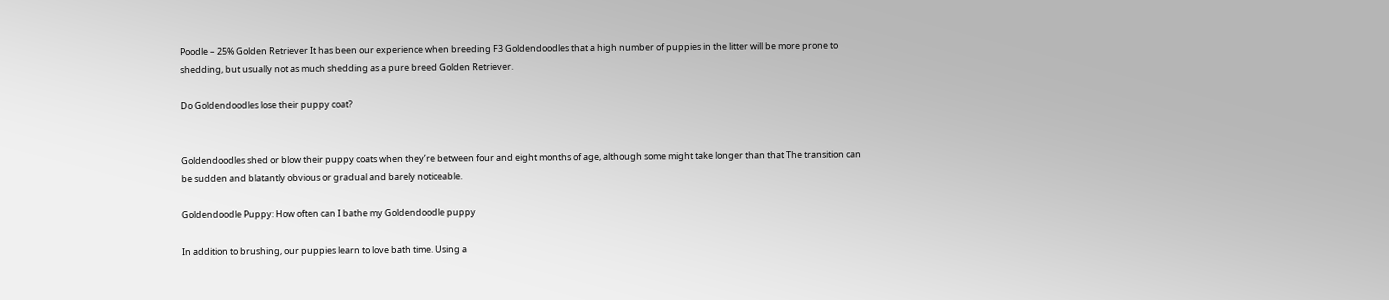Poodle – 25% Golden Retriever It has been our experience when breeding F3 Goldendoodles that a high number of puppies in the litter will be more prone to shedding, but usually not as much shedding as a pure breed Golden Retriever.

Do Goldendoodles lose their puppy coat?


Goldendoodles shed or blow their puppy coats when they’re between four and eight months of age, although some might take longer than that The transition can be sudden and blatantly obvious or gradual and barely noticeable.

Goldendoodle Puppy: How often can I bathe my Goldendoodle puppy

In addition to brushing, our puppies learn to love bath time. Using a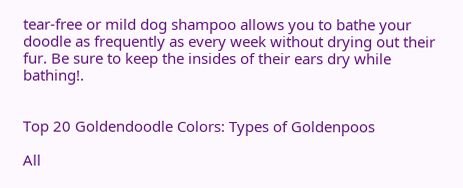tear-free or mild dog shampoo allows you to bathe your doodle as frequently as every week without drying out their fur. Be sure to keep the insides of their ears dry while bathing!.


Top 20 Goldendoodle Colors: Types of Goldenpoos

All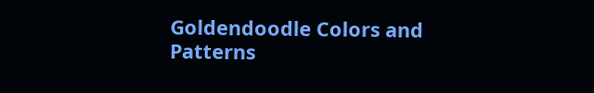Goldendoodle Colors and Patterns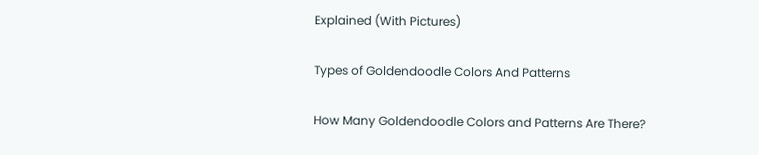Explained (With Pictures)

Types of Goldendoodle Colors And Patterns

How Many Goldendoodle Colors and Patterns Are There?